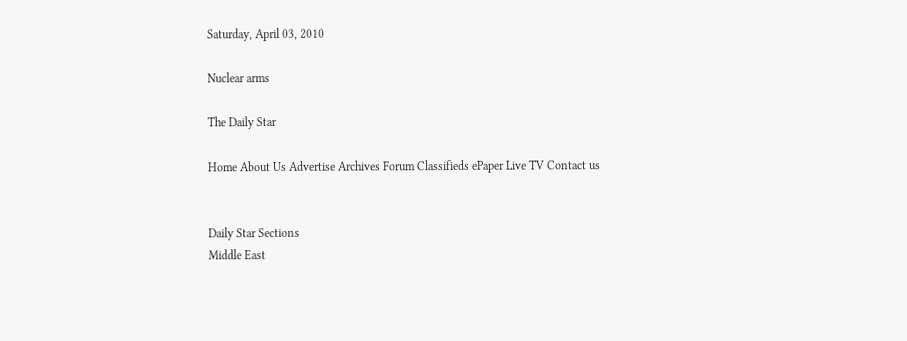Saturday, April 03, 2010

Nuclear arms

The Daily Star

Home About Us Advertise Archives Forum Classifieds ePaper Live TV Contact us


Daily Star Sections
Middle East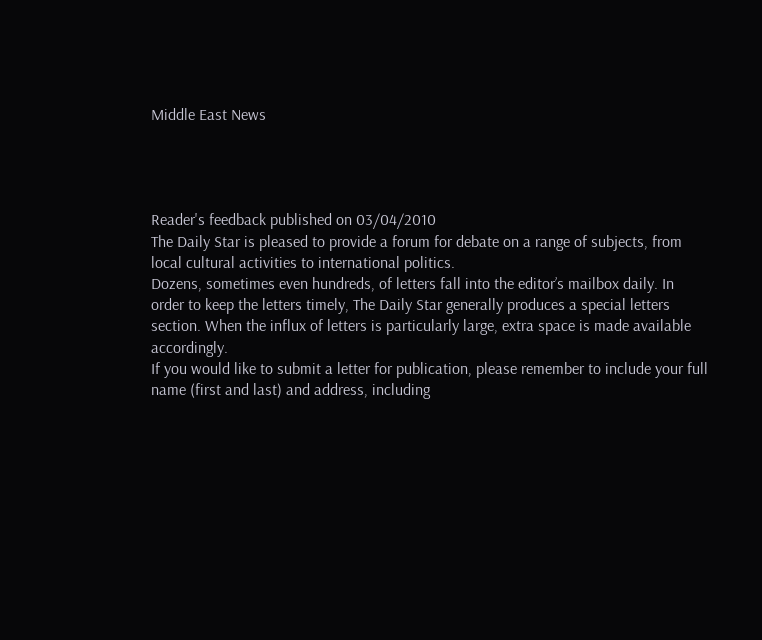Middle East News




Reader's feedback published on 03/04/2010
The Daily Star is pleased to provide a forum for debate on a range of subjects, from local cultural activities to international politics.
Dozens, sometimes even hundreds, of letters fall into the editor’s mailbox daily. In order to keep the letters timely, The Daily Star generally produces a special letters section. When the influx of letters is particularly large, extra space is made available accordingly.
If you would like to submit a letter for publication, please remember to include your full name (first and last) and address, including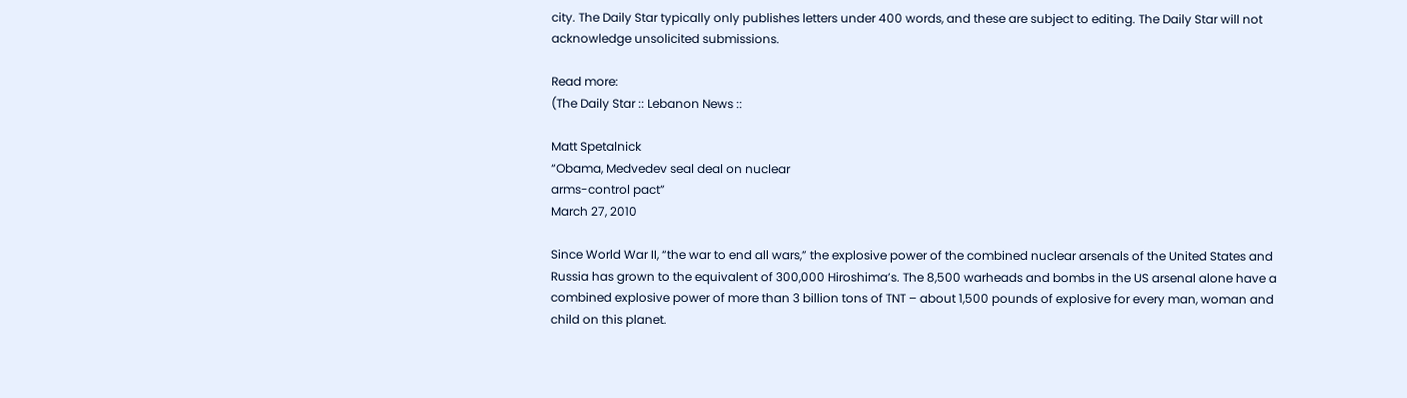city. The Daily Star typically only publishes letters under 400 words, and these are subject to editing. The Daily Star will not acknowledge unsolicited submissions.

Read more:
(The Daily Star :: Lebanon News ::

Matt Spetalnick
“Obama, Medvedev seal deal on nuclear
arms-control pact”
March 27, 2010

Since World War II, “the war to end all wars,” the explosive power of the combined nuclear arsenals of the United States and Russia has grown to the equivalent of 300,000 Hiroshima’s. The 8,500 warheads and bombs in the US arsenal alone have a combined explosive power of more than 3 billion tons of TNT – about 1,500 pounds of explosive for every man, woman and child on this planet.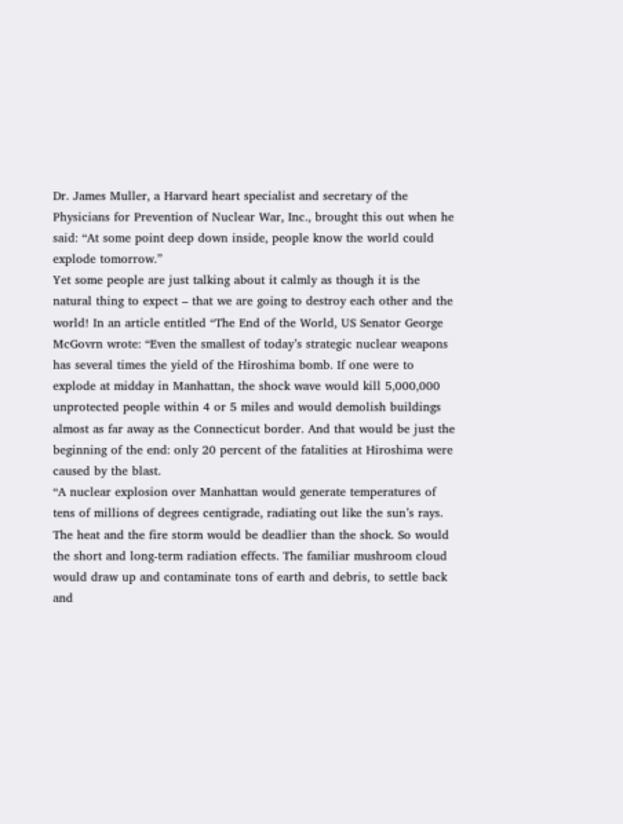Dr. James Muller, a Harvard heart specialist and secretary of the Physicians for Prevention of Nuclear War, Inc., brought this out when he said: “At some point deep down inside, people know the world could explode tomorrow.”
Yet some people are just talking about it calmly as though it is the natural thing to expect – that we are going to destroy each other and the world! In an article entitled “The End of the World, US Senator George McGovrn wrote: “Even the smallest of today’s strategic nuclear weapons has several times the yield of the Hiroshima bomb. If one were to explode at midday in Manhattan, the shock wave would kill 5,000,000 unprotected people within 4 or 5 miles and would demolish buildings almost as far away as the Connecticut border. And that would be just the beginning of the end: only 20 percent of the fatalities at Hiroshima were caused by the blast.
“A nuclear explosion over Manhattan would generate temperatures of tens of millions of degrees centigrade, radiating out like the sun’s rays. The heat and the fire storm would be deadlier than the shock. So would the short and long-term radiation effects. The familiar mushroom cloud would draw up and contaminate tons of earth and debris, to settle back and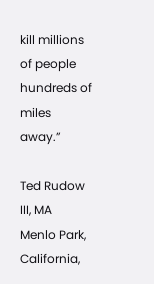kill millions of people hundreds of miles away.”

Ted Rudow III, MA
Menlo Park, California,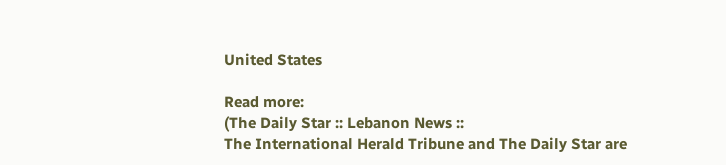United States

Read more:
(The Daily Star :: Lebanon News ::
The International Herald Tribune and The Daily Star are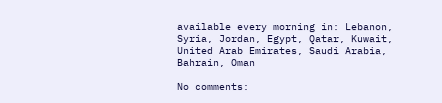available every morning in: Lebanon, Syria, Jordan, Egypt, Qatar, Kuwait, United Arab Emirates, Saudi Arabia, Bahrain, Oman

No comments: